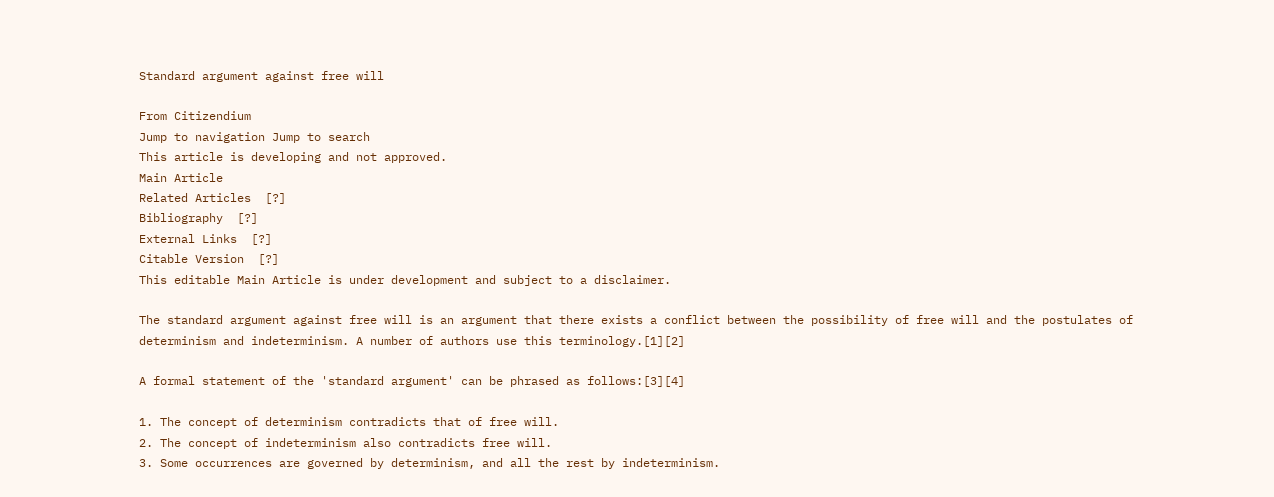Standard argument against free will

From Citizendium
Jump to navigation Jump to search
This article is developing and not approved.
Main Article
Related Articles  [?]
Bibliography  [?]
External Links  [?]
Citable Version  [?]
This editable Main Article is under development and subject to a disclaimer.

The standard argument against free will is an argument that there exists a conflict between the possibility of free will and the postulates of determinism and indeterminism. A number of authors use this terminology.[1][2]

A formal statement of the 'standard argument' can be phrased as follows:[3][4]

1. The concept of determinism contradicts that of free will.
2. The concept of indeterminism also contradicts free will.
3. Some occurrences are governed by determinism, and all the rest by indeterminism.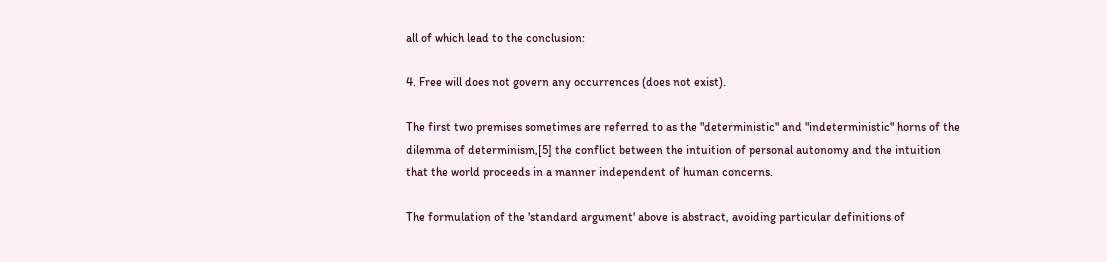all of which lead to the conclusion:

4. Free will does not govern any occurrences (does not exist).

The first two premises sometimes are referred to as the "deterministic" and "indeterministic" horns of the dilemma of determinism,[5] the conflict between the intuition of personal autonomy and the intuition that the world proceeds in a manner independent of human concerns.

The formulation of the 'standard argument' above is abstract, avoiding particular definitions of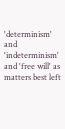'determinism' and 'indeterminism' and 'free will' as matters best left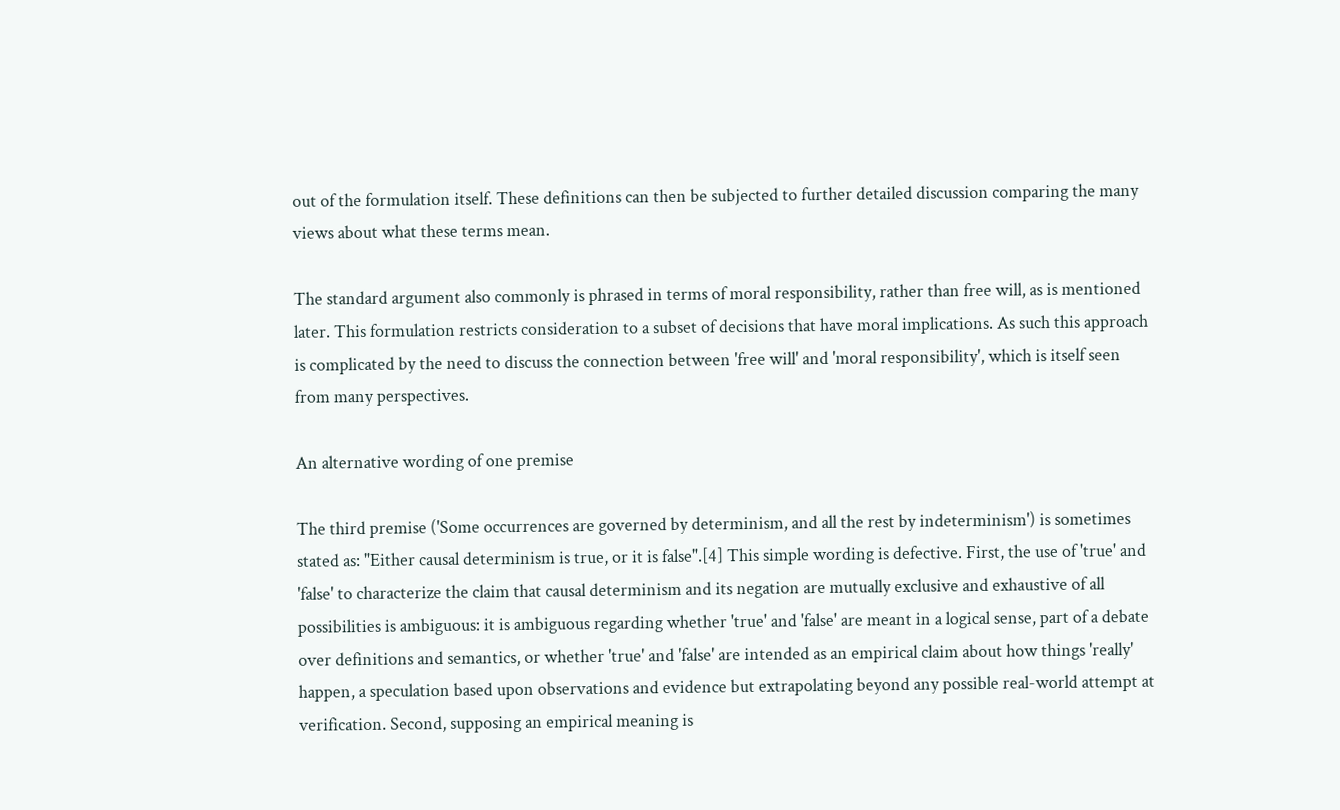out of the formulation itself. These definitions can then be subjected to further detailed discussion comparing the many views about what these terms mean.

The standard argument also commonly is phrased in terms of moral responsibility, rather than free will, as is mentioned later. This formulation restricts consideration to a subset of decisions that have moral implications. As such this approach is complicated by the need to discuss the connection between 'free will' and 'moral responsibility', which is itself seen from many perspectives.

An alternative wording of one premise

The third premise ('Some occurrences are governed by determinism, and all the rest by indeterminism') is sometimes stated as: "Either causal determinism is true, or it is false".[4] This simple wording is defective. First, the use of 'true' and 'false' to characterize the claim that causal determinism and its negation are mutually exclusive and exhaustive of all possibilities is ambiguous: it is ambiguous regarding whether 'true' and 'false' are meant in a logical sense, part of a debate over definitions and semantics, or whether 'true' and 'false' are intended as an empirical claim about how things 'really' happen, a speculation based upon observations and evidence but extrapolating beyond any possible real-world attempt at verification. Second, supposing an empirical meaning is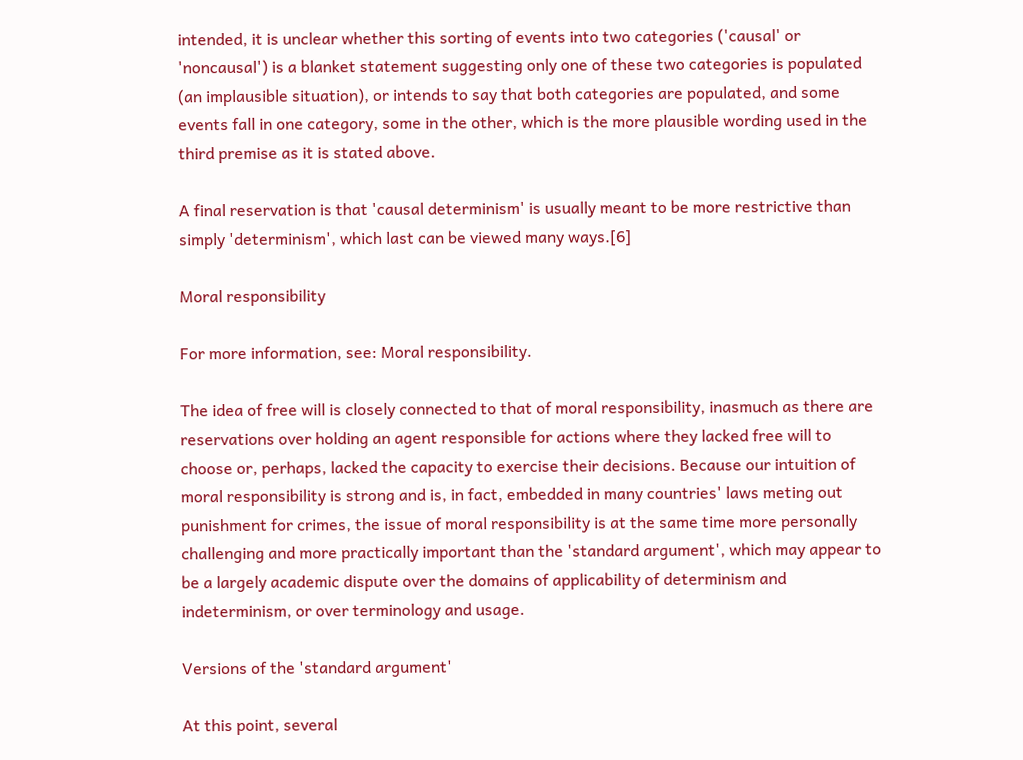intended, it is unclear whether this sorting of events into two categories ('causal' or 'noncausal') is a blanket statement suggesting only one of these two categories is populated (an implausible situation), or intends to say that both categories are populated, and some events fall in one category, some in the other, which is the more plausible wording used in the third premise as it is stated above.

A final reservation is that 'causal determinism' is usually meant to be more restrictive than simply 'determinism', which last can be viewed many ways.[6]

Moral responsibility

For more information, see: Moral responsibility.

The idea of free will is closely connected to that of moral responsibility, inasmuch as there are reservations over holding an agent responsible for actions where they lacked free will to choose or, perhaps, lacked the capacity to exercise their decisions. Because our intuition of moral responsibility is strong and is, in fact, embedded in many countries' laws meting out punishment for crimes, the issue of moral responsibility is at the same time more personally challenging and more practically important than the 'standard argument', which may appear to be a largely academic dispute over the domains of applicability of determinism and indeterminism, or over terminology and usage.

Versions of the 'standard argument'

At this point, several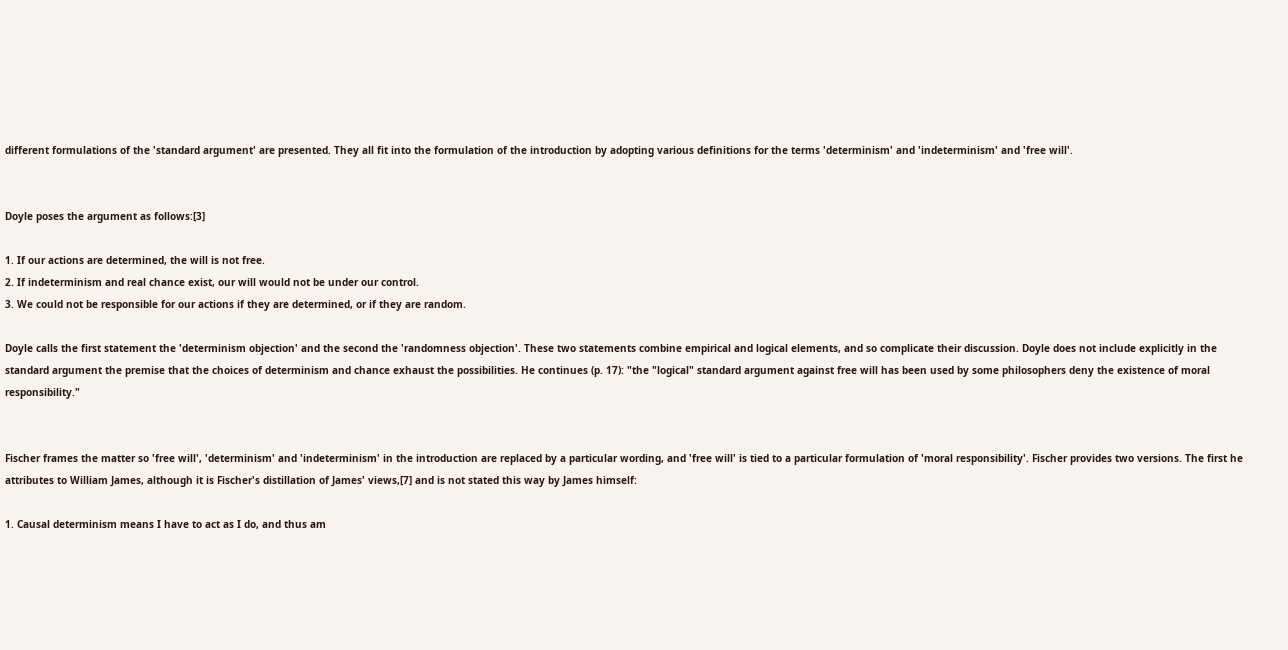different formulations of the 'standard argument' are presented. They all fit into the formulation of the introduction by adopting various definitions for the terms 'determinism' and 'indeterminism' and 'free will'.


Doyle poses the argument as follows:[3]

1. If our actions are determined, the will is not free.
2. If indeterminism and real chance exist, our will would not be under our control.
3. We could not be responsible for our actions if they are determined, or if they are random.

Doyle calls the first statement the 'determinism objection' and the second the 'randomness objection'. These two statements combine empirical and logical elements, and so complicate their discussion. Doyle does not include explicitly in the standard argument the premise that the choices of determinism and chance exhaust the possibilities. He continues (p. 17): "the "logical" standard argument against free will has been used by some philosophers deny the existence of moral responsibility."


Fischer frames the matter so 'free will', 'determinism' and 'indeterminism' in the introduction are replaced by a particular wording, and 'free will' is tied to a particular formulation of 'moral responsibility'. Fischer provides two versions. The first he attributes to William James, although it is Fischer's distillation of James' views,[7] and is not stated this way by James himself:

1. Causal determinism means I have to act as I do, and thus am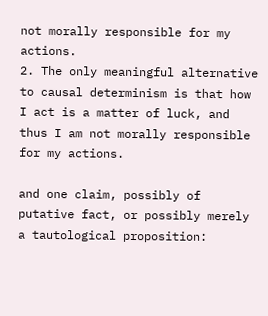not morally responsible for my actions.
2. The only meaningful alternative to causal determinism is that how I act is a matter of luck, and thus I am not morally responsible for my actions.

and one claim, possibly of putative fact, or possibly merely a tautological proposition: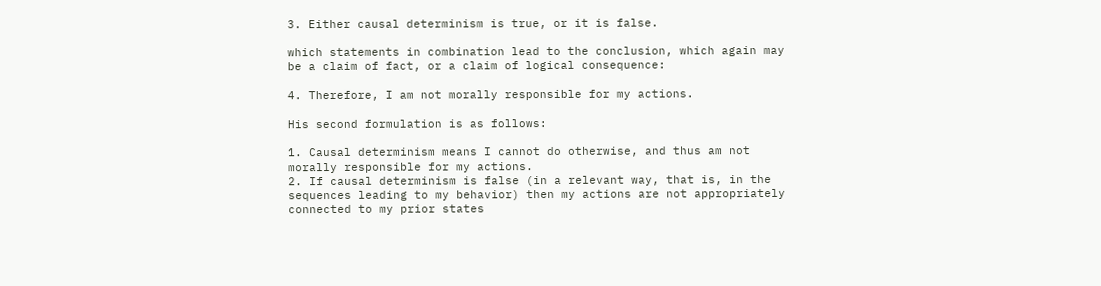3. Either causal determinism is true, or it is false.

which statements in combination lead to the conclusion, which again may be a claim of fact, or a claim of logical consequence:

4. Therefore, I am not morally responsible for my actions.

His second formulation is as follows:

1. Causal determinism means I cannot do otherwise, and thus am not morally responsible for my actions.
2. If causal determinism is false (in a relevant way, that is, in the sequences leading to my behavior) then my actions are not appropriately connected to my prior states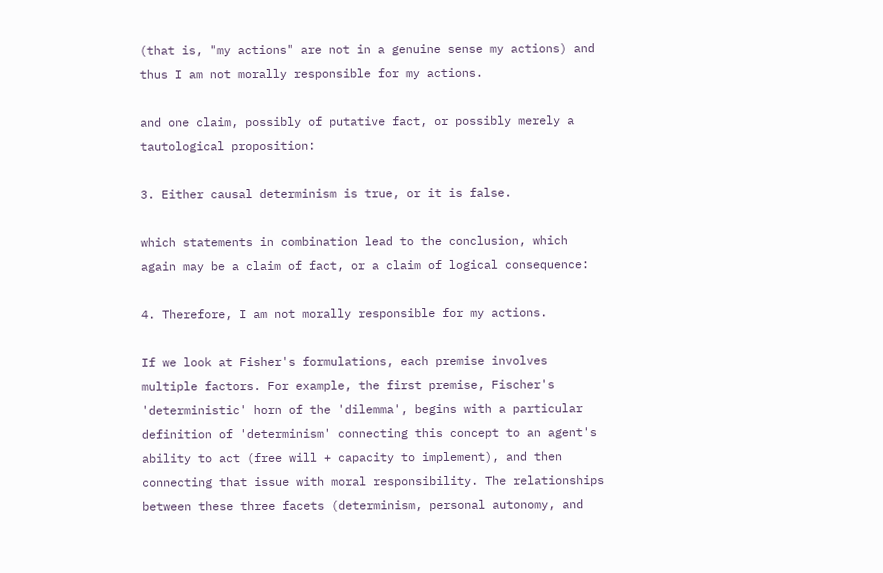(that is, "my actions" are not in a genuine sense my actions) and thus I am not morally responsible for my actions.

and one claim, possibly of putative fact, or possibly merely a tautological proposition:

3. Either causal determinism is true, or it is false.

which statements in combination lead to the conclusion, which again may be a claim of fact, or a claim of logical consequence:

4. Therefore, I am not morally responsible for my actions.

If we look at Fisher's formulations, each premise involves multiple factors. For example, the first premise, Fischer's 'deterministic' horn of the 'dilemma', begins with a particular definition of 'determinism' connecting this concept to an agent's ability to act (free will + capacity to implement), and then connecting that issue with moral responsibility. The relationships between these three facets (determinism, personal autonomy, and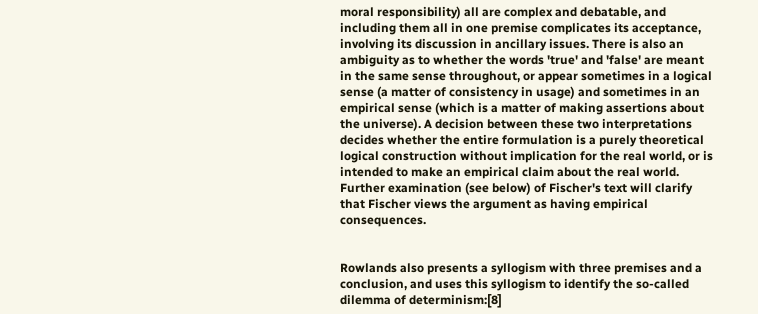moral responsibility) all are complex and debatable, and including them all in one premise complicates its acceptance, involving its discussion in ancillary issues. There is also an ambiguity as to whether the words 'true' and 'false' are meant in the same sense throughout, or appear sometimes in a logical sense (a matter of consistency in usage) and sometimes in an empirical sense (which is a matter of making assertions about the universe). A decision between these two interpretations decides whether the entire formulation is a purely theoretical logical construction without implication for the real world, or is intended to make an empirical claim about the real world. Further examination (see below) of Fischer's text will clarify that Fischer views the argument as having empirical consequences.


Rowlands also presents a syllogism with three premises and a conclusion, and uses this syllogism to identify the so-called dilemma of determinism:[8]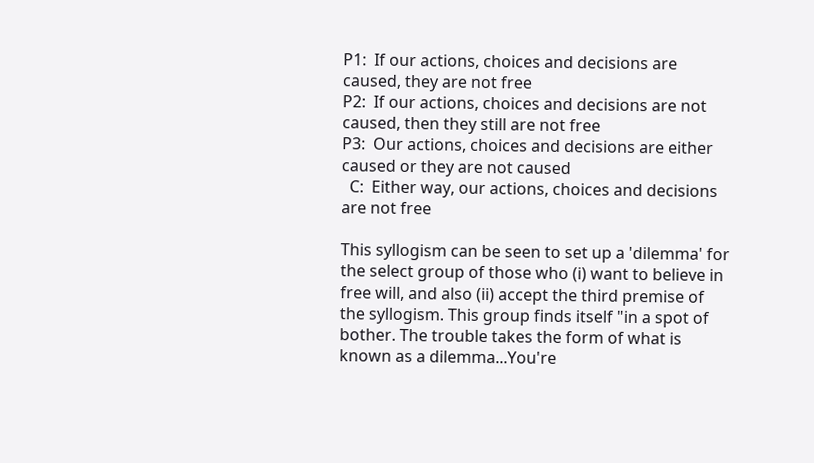P1:  If our actions, choices and decisions are caused, they are not free
P2:  If our actions, choices and decisions are not caused, then they still are not free
P3:  Our actions, choices and decisions are either caused or they are not caused
  C:  Either way, our actions, choices and decisions are not free

This syllogism can be seen to set up a 'dilemma' for the select group of those who (i) want to believe in free will, and also (ii) accept the third premise of the syllogism. This group finds itself "in a spot of bother. The trouble takes the form of what is known as a dilemma...You're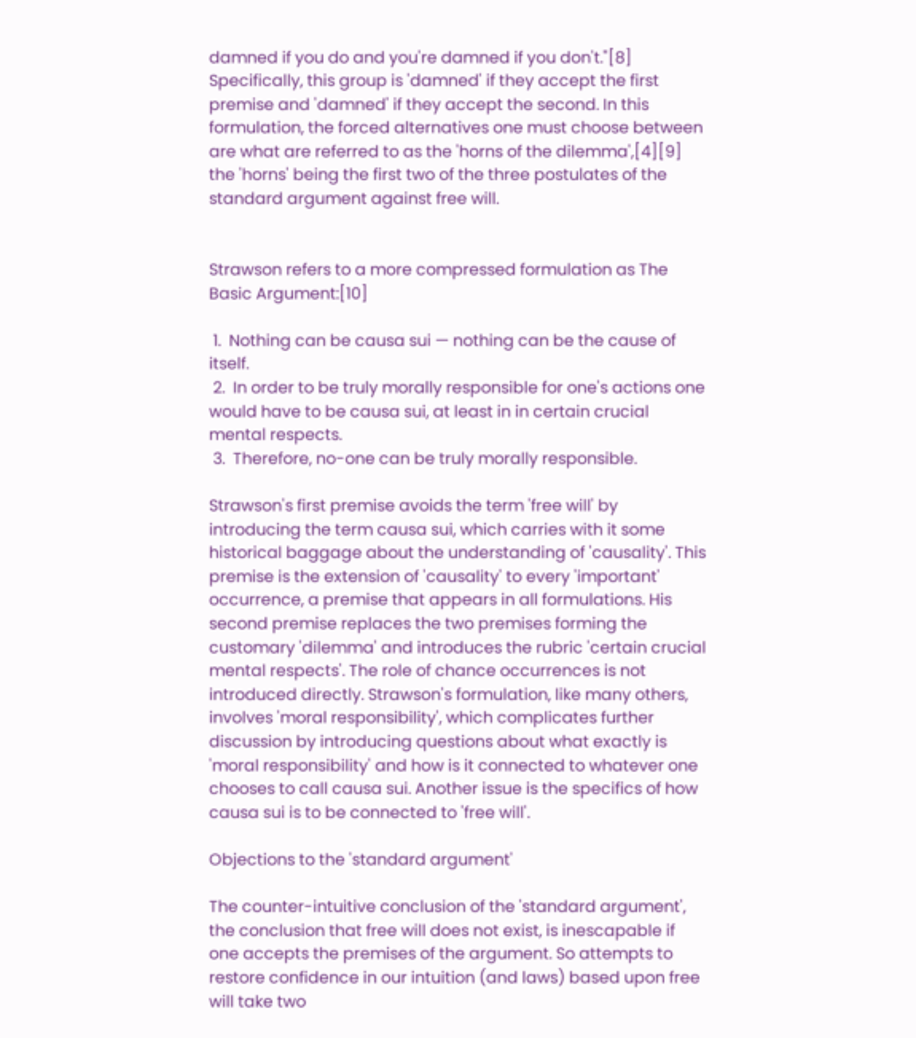damned if you do and you're damned if you don't."[8] Specifically, this group is 'damned' if they accept the first premise and 'damned' if they accept the second. In this formulation, the forced alternatives one must choose between are what are referred to as the 'horns of the dilemma',[4][9] the 'horns' being the first two of the three postulates of the standard argument against free will.


Strawson refers to a more compressed formulation as The Basic Argument:[10]

 1.  Nothing can be causa sui — nothing can be the cause of itself.
 2.  In order to be truly morally responsible for one's actions one would have to be causa sui, at least in in certain crucial mental respects.
 3.  Therefore, no-one can be truly morally responsible.

Strawson's first premise avoids the term 'free will' by introducing the term causa sui, which carries with it some historical baggage about the understanding of 'causality'. This premise is the extension of 'causality' to every 'important' occurrence, a premise that appears in all formulations. His second premise replaces the two premises forming the customary 'dilemma' and introduces the rubric 'certain crucial mental respects'. The role of chance occurrences is not introduced directly. Strawson's formulation, like many others, involves 'moral responsibility', which complicates further discussion by introducing questions about what exactly is 'moral responsibility' and how is it connected to whatever one chooses to call causa sui. Another issue is the specifics of how causa sui is to be connected to 'free will'.

Objections to the 'standard argument'

The counter-intuitive conclusion of the 'standard argument', the conclusion that free will does not exist, is inescapable if one accepts the premises of the argument. So attempts to restore confidence in our intuition (and laws) based upon free will take two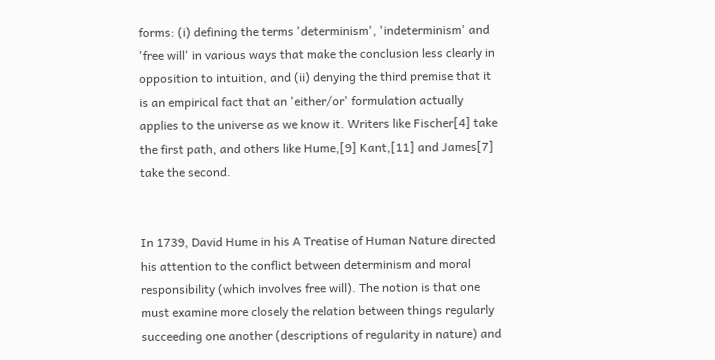forms: (i) defining the terms 'determinism', 'indeterminism' and 'free will' in various ways that make the conclusion less clearly in opposition to intuition, and (ii) denying the third premise that it is an empirical fact that an 'either/or' formulation actually applies to the universe as we know it. Writers like Fischer[4] take the first path, and others like Hume,[9] Kant,[11] and James[7] take the second.


In 1739, David Hume in his A Treatise of Human Nature directed his attention to the conflict between determinism and moral responsibility (which involves free will). The notion is that one must examine more closely the relation between things regularly succeeding one another (descriptions of regularity in nature) and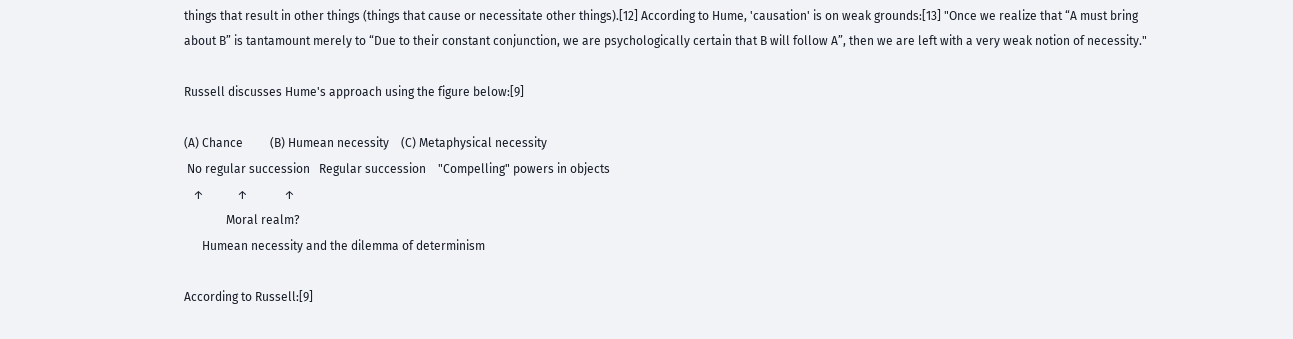things that result in other things (things that cause or necessitate other things).[12] According to Hume, 'causation' is on weak grounds:[13] "Once we realize that “A must bring about B” is tantamount merely to “Due to their constant conjunction, we are psychologically certain that B will follow A”, then we are left with a very weak notion of necessity."

Russell discusses Hume's approach using the figure below:[9]

(A) Chance         (B) Humean necessity    (C) Metaphysical necessity
 No regular succession   Regular succession    "Compelling" powers in objects
   ↑           ↑            ↑
              Moral realm?
      Humean necessity and the dilemma of determinism

According to Russell:[9]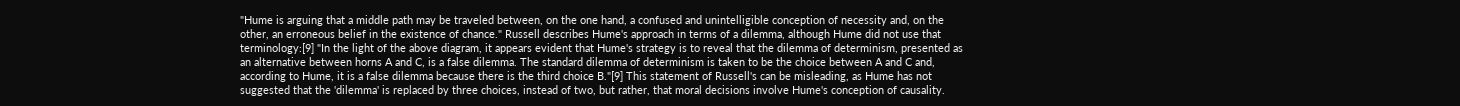"Hume is arguing that a middle path may be traveled between, on the one hand, a confused and unintelligible conception of necessity and, on the other, an erroneous belief in the existence of chance." Russell describes Hume's approach in terms of a dilemma, although Hume did not use that terminology:[9] "In the light of the above diagram, it appears evident that Hume's strategy is to reveal that the dilemma of determinism, presented as an alternative between horns A and C, is a false dilemma. The standard dilemma of determinism is taken to be the choice between A and C and, according to Hume, it is a false dilemma because there is the third choice B."[9] This statement of Russell's can be misleading, as Hume has not suggested that the 'dilemma' is replaced by three choices, instead of two, but rather, that moral decisions involve Hume's conception of causality.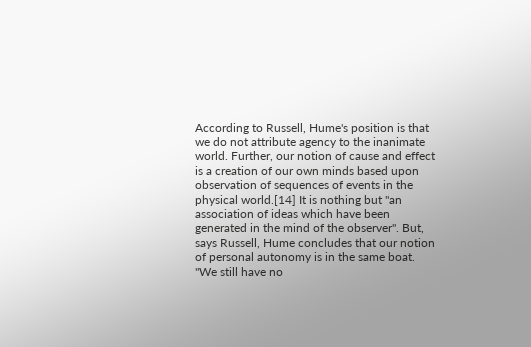According to Russell, Hume's position is that we do not attribute agency to the inanimate world. Further, our notion of cause and effect is a creation of our own minds based upon observation of sequences of events in the physical world.[14] It is nothing but "an association of ideas which have been generated in the mind of the observer". But, says Russell, Hume concludes that our notion of personal autonomy is in the same boat. "We still have no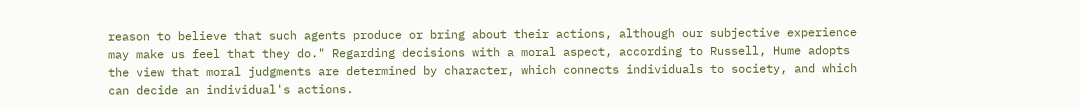reason to believe that such agents produce or bring about their actions, although our subjective experience may make us feel that they do." Regarding decisions with a moral aspect, according to Russell, Hume adopts the view that moral judgments are determined by character, which connects individuals to society, and which can decide an individual's actions.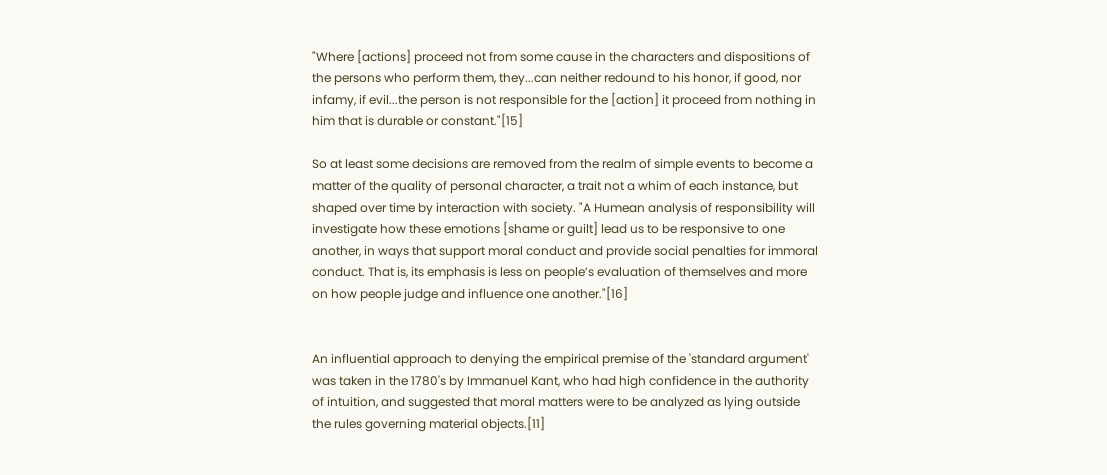"Where [actions] proceed not from some cause in the characters and dispositions of the persons who perform them, they...can neither redound to his honor, if good, nor infamy, if evil...the person is not responsible for the [action] it proceed from nothing in him that is durable or constant."[15]

So at least some decisions are removed from the realm of simple events to become a matter of the quality of personal character, a trait not a whim of each instance, but shaped over time by interaction with society. "A Humean analysis of responsibility will investigate how these emotions [shame or guilt] lead us to be responsive to one another, in ways that support moral conduct and provide social penalties for immoral conduct. That is, its emphasis is less on people’s evaluation of themselves and more on how people judge and influence one another."[16]


An influential approach to denying the empirical premise of the 'standard argument' was taken in the 1780's by Immanuel Kant, who had high confidence in the authority of intuition, and suggested that moral matters were to be analyzed as lying outside the rules governing material objects.[11]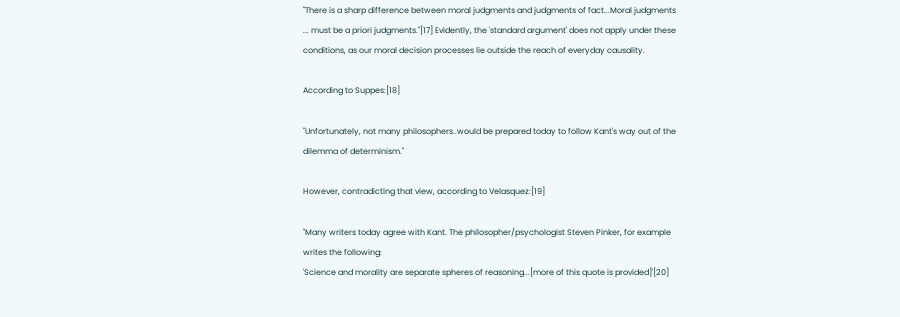"There is a sharp difference between moral judgments and judgments of fact...Moral judgments ... must be a priori judgments."[17] Evidently, the 'standard argument' does not apply under these conditions, as our moral decision processes lie outside the reach of everyday causality.

According to Suppes:[18]

"Unfortunately, not many philosophers..would be prepared today to follow Kant's way out of the dilemma of determinism."

However, contradicting that view, according to Velasquez:[19]

"Many writers today agree with Kant. The philosopher/psychologist Steven Pinker, for example writes the following:
'Science and morality are separate spheres of reasoning...[more of this quote is provided]'[20]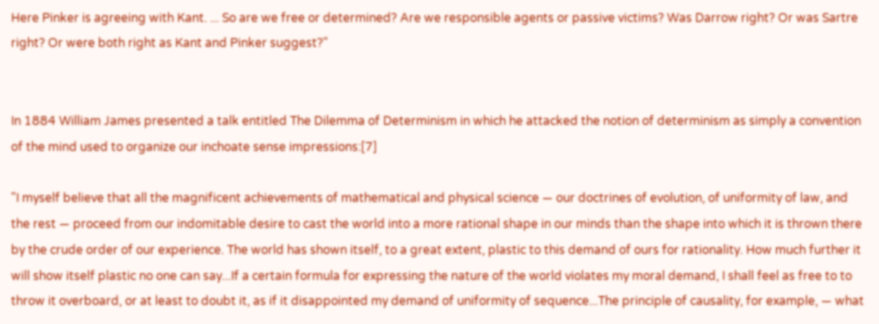Here Pinker is agreeing with Kant. ... So are we free or determined? Are we responsible agents or passive victims? Was Darrow right? Or was Sartre right? Or were both right as Kant and Pinker suggest?"


In 1884 William James presented a talk entitled The Dilemma of Determinism in which he attacked the notion of determinism as simply a convention of the mind used to organize our inchoate sense impressions:[7]

"I myself believe that all the magnificent achievements of mathematical and physical science — our doctrines of evolution, of uniformity of law, and the rest — proceed from our indomitable desire to cast the world into a more rational shape in our minds than the shape into which it is thrown there by the crude order of our experience. The world has shown itself, to a great extent, plastic to this demand of ours for rationality. How much further it will show itself plastic no one can say...If a certain formula for expressing the nature of the world violates my moral demand, I shall feel as free to to throw it overboard, or at least to doubt it, as if it disappointed my demand of uniformity of sequence...The principle of causality, for example, — what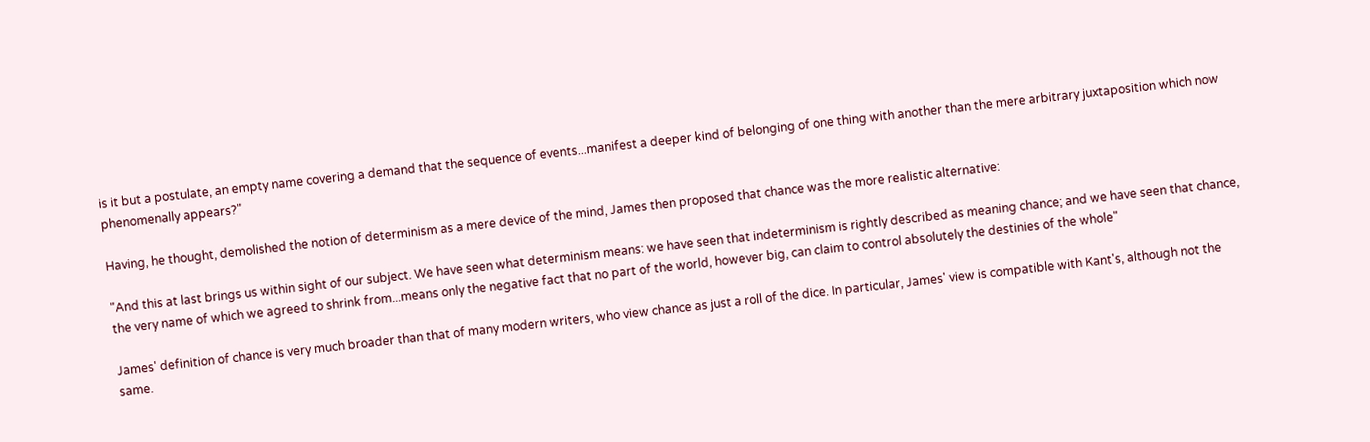is it but a postulate, an empty name covering a demand that the sequence of events...manifest a deeper kind of belonging of one thing with another than the mere arbitrary juxtaposition which now phenomenally appears?"

Having, he thought, demolished the notion of determinism as a mere device of the mind, James then proposed that chance was the more realistic alternative:

"And this at last brings us within sight of our subject. We have seen what determinism means: we have seen that indeterminism is rightly described as meaning chance; and we have seen that chance, the very name of which we agreed to shrink from...means only the negative fact that no part of the world, however big, can claim to control absolutely the destinies of the whole"

James' definition of chance is very much broader than that of many modern writers, who view chance as just a roll of the dice. In particular, James' view is compatible with Kant's, although not the same.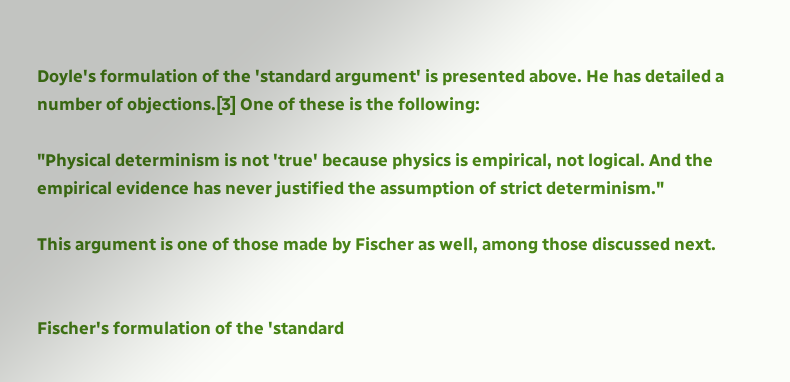Doyle's formulation of the 'standard argument' is presented above. He has detailed a number of objections.[3] One of these is the following:

"Physical determinism is not 'true' because physics is empirical, not logical. And the empirical evidence has never justified the assumption of strict determinism."

This argument is one of those made by Fischer as well, among those discussed next.


Fischer's formulation of the 'standard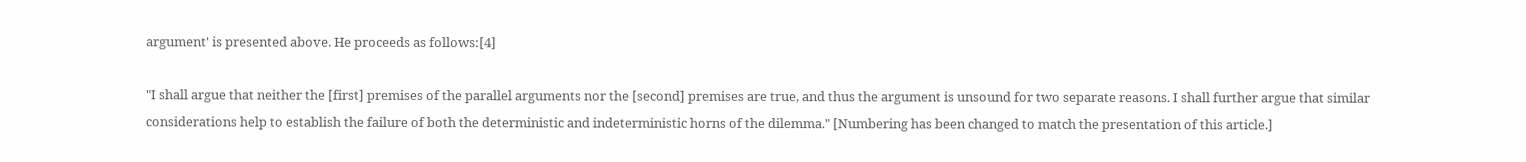argument' is presented above. He proceeds as follows:[4]

"I shall argue that neither the [first] premises of the parallel arguments nor the [second] premises are true, and thus the argument is unsound for two separate reasons. I shall further argue that similar considerations help to establish the failure of both the deterministic and indeterministic horns of the dilemma." [Numbering has been changed to match the presentation of this article.]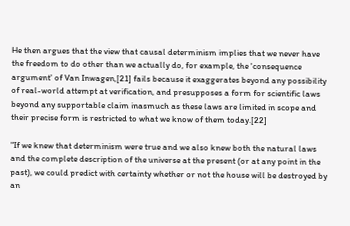He then argues that the view that causal determinism implies that we never have the freedom to do other than we actually do, for example, the 'consequence argument' of Van Inwagen,[21] fails because it exaggerates beyond any possibility of real-world attempt at verification, and presupposes a form for scientific laws beyond any supportable claim inasmuch as these laws are limited in scope and their precise form is restricted to what we know of them today.[22]

"If we knew that determinism were true and we also knew both the natural laws and the complete description of the universe at the present (or at any point in the past), we could predict with certainty whether or not the house will be destroyed by an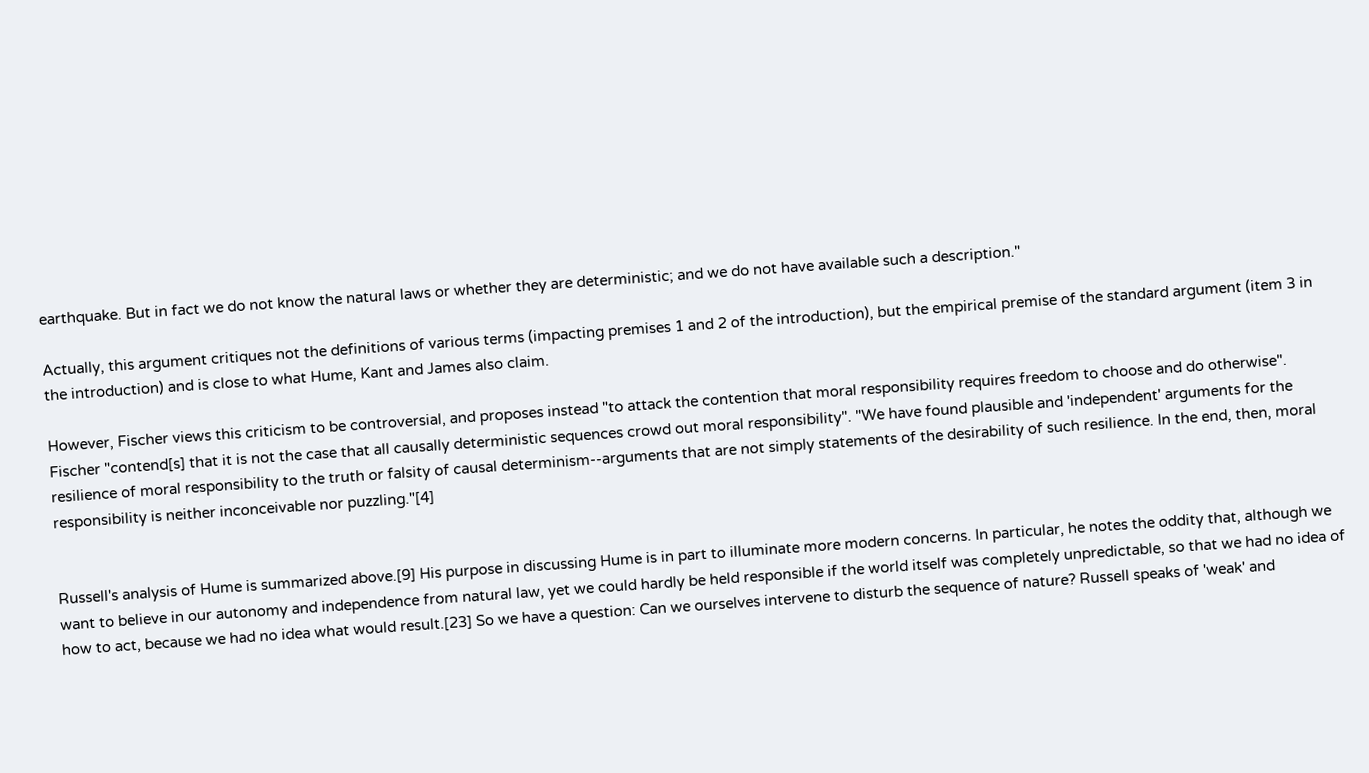earthquake. But in fact we do not know the natural laws or whether they are deterministic; and we do not have available such a description."

Actually, this argument critiques not the definitions of various terms (impacting premises 1 and 2 of the introduction), but the empirical premise of the standard argument (item 3 in the introduction) and is close to what Hume, Kant and James also claim.

However, Fischer views this criticism to be controversial, and proposes instead "to attack the contention that moral responsibility requires freedom to choose and do otherwise". Fischer "contend[s] that it is not the case that all causally deterministic sequences crowd out moral responsibility". "We have found plausible and 'independent' arguments for the resilience of moral responsibility to the truth or falsity of causal determinism--arguments that are not simply statements of the desirability of such resilience. In the end, then, moral responsibility is neither inconceivable nor puzzling."[4]


Russell's analysis of Hume is summarized above.[9] His purpose in discussing Hume is in part to illuminate more modern concerns. In particular, he notes the oddity that, although we want to believe in our autonomy and independence from natural law, yet we could hardly be held responsible if the world itself was completely unpredictable, so that we had no idea of how to act, because we had no idea what would result.[23] So we have a question: Can we ourselves intervene to disturb the sequence of nature? Russell speaks of 'weak' and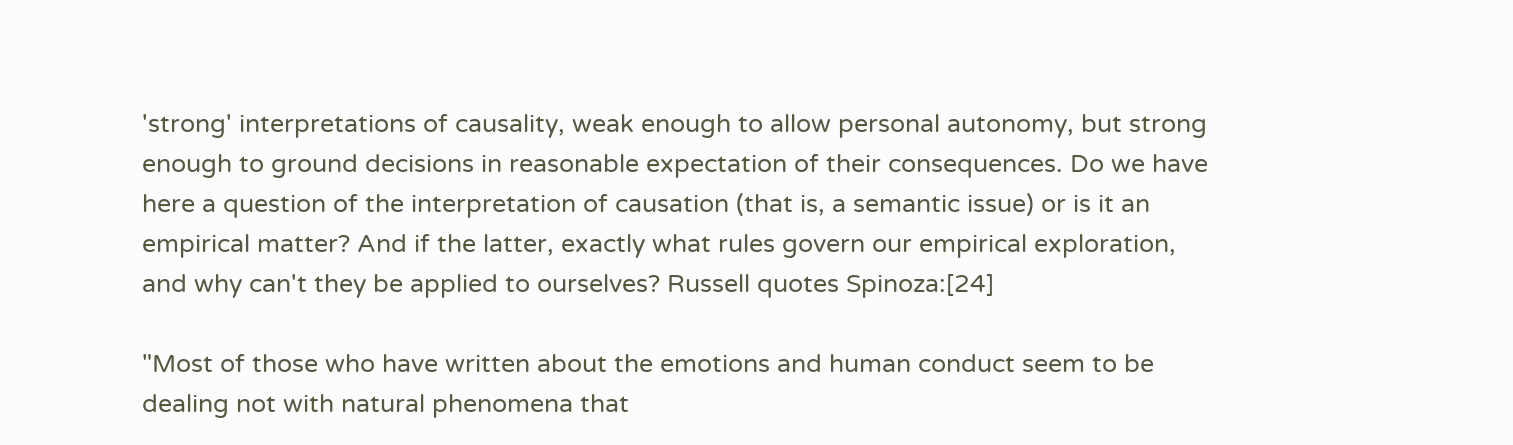'strong' interpretations of causality, weak enough to allow personal autonomy, but strong enough to ground decisions in reasonable expectation of their consequences. Do we have here a question of the interpretation of causation (that is, a semantic issue) or is it an empirical matter? And if the latter, exactly what rules govern our empirical exploration, and why can't they be applied to ourselves? Russell quotes Spinoza:[24]

"Most of those who have written about the emotions and human conduct seem to be dealing not with natural phenomena that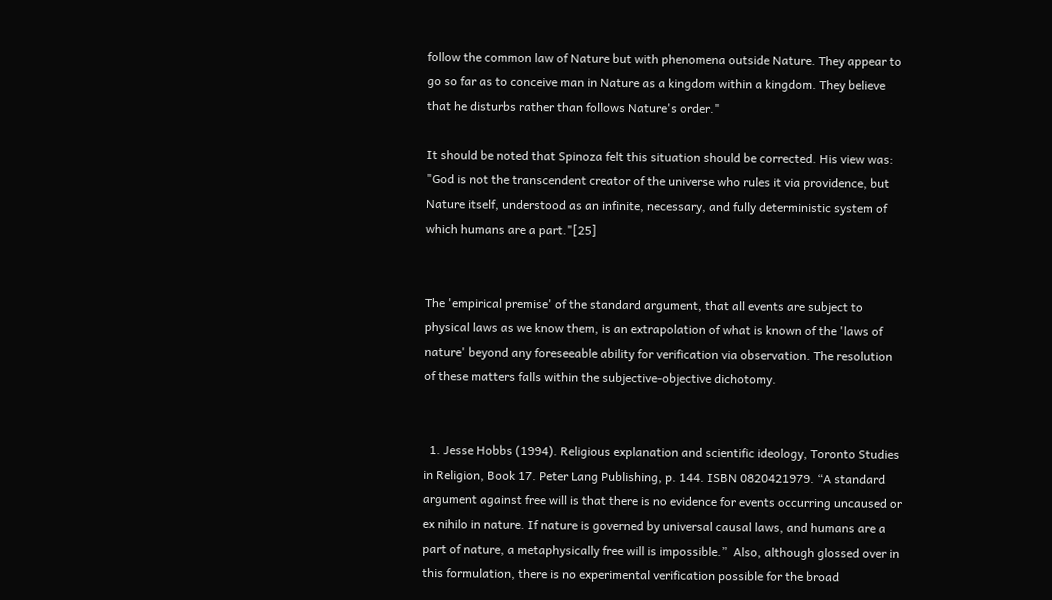follow the common law of Nature but with phenomena outside Nature. They appear to go so far as to conceive man in Nature as a kingdom within a kingdom. They believe that he disturbs rather than follows Nature's order."

It should be noted that Spinoza felt this situation should be corrected. His view was: "God is not the transcendent creator of the universe who rules it via providence, but Nature itself, understood as an infinite, necessary, and fully deterministic system of which humans are a part."[25]


The 'empirical premise' of the standard argument, that all events are subject to physical laws as we know them, is an extrapolation of what is known of the 'laws of nature' beyond any foreseeable ability for verification via observation. The resolution of these matters falls within the subjective-objective dichotomy.


  1. Jesse Hobbs (1994). Religious explanation and scientific ideology, Toronto Studies in Religion, Book 17. Peter Lang Publishing, p. 144. ISBN 0820421979. “A standard argument against free will is that there is no evidence for events occurring uncaused or ex nihilo in nature. If nature is governed by universal causal laws, and humans are a part of nature, a metaphysically free will is impossible.”  Also, although glossed over in this formulation, there is no experimental verification possible for the broad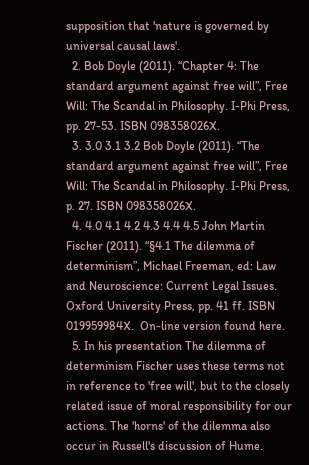supposition that 'nature is governed by universal causal laws'.
  2. Bob Doyle (2011). “Chapter 4: The standard argument against free will”, Free Will: The Scandal in Philosophy. I-Phi Press, pp. 27-53. ISBN 098358026X.
  3. 3.0 3.1 3.2 Bob Doyle (2011). “The standard argument against free will”, Free Will: The Scandal in Philosophy. I-Phi Press, p. 27. ISBN 098358026X.
  4. 4.0 4.1 4.2 4.3 4.4 4.5 John Martin Fischer (2011). “§4.1 The dilemma of determinism”, Michael Freeman, ed: Law and Neuroscience: Current Legal Issues. Oxford University Press, pp. 41 ff. ISBN 019959984X.  On-line version found here.
  5. In his presentation The dilemma of determinism Fischer uses these terms not in reference to 'free will', but to the closely related issue of moral responsibility for our actions. The 'horns' of the dilemma also occur in Russell's discussion of Hume.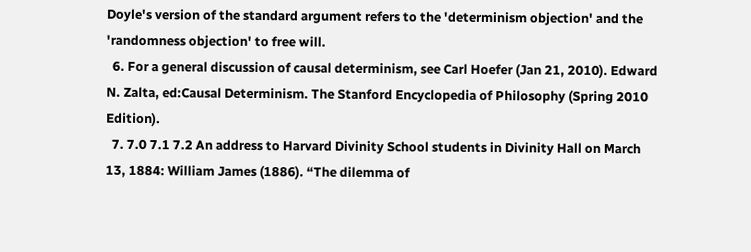Doyle's version of the standard argument refers to the 'determinism objection' and the 'randomness objection' to free will.
  6. For a general discussion of causal determinism, see Carl Hoefer (Jan 21, 2010). Edward N. Zalta, ed:Causal Determinism. The Stanford Encyclopedia of Philosophy (Spring 2010 Edition).
  7. 7.0 7.1 7.2 An address to Harvard Divinity School students in Divinity Hall on March 13, 1884: William James (1886). “The dilemma of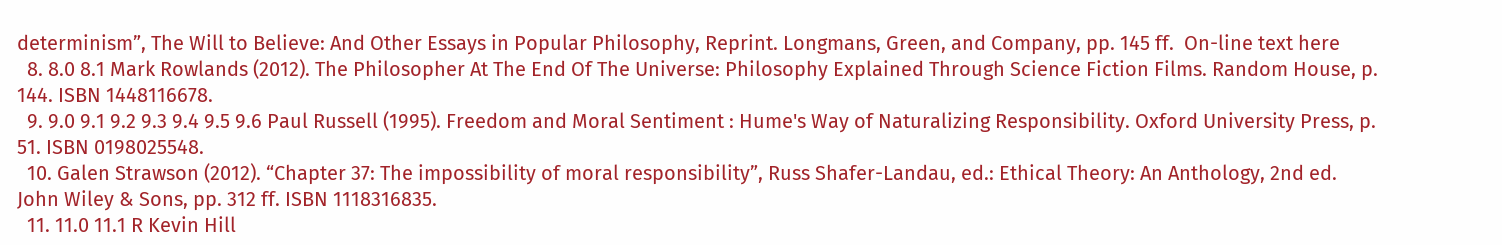determinism”, The Will to Believe: And Other Essays in Popular Philosophy, Reprint. Longmans, Green, and Company, pp. 145 ff.  On-line text here
  8. 8.0 8.1 Mark Rowlands (2012). The Philosopher At The End Of The Universe: Philosophy Explained Through Science Fiction Films. Random House, p. 144. ISBN 1448116678.
  9. 9.0 9.1 9.2 9.3 9.4 9.5 9.6 Paul Russell (1995). Freedom and Moral Sentiment : Hume's Way of Naturalizing Responsibility. Oxford University Press, p. 51. ISBN 0198025548.
  10. Galen Strawson (2012). “Chapter 37: The impossibility of moral responsibility”, Russ Shafer-Landau, ed.: Ethical Theory: An Anthology, 2nd ed. John Wiley & Sons, pp. 312 ff. ISBN 1118316835.
  11. 11.0 11.1 R Kevin Hill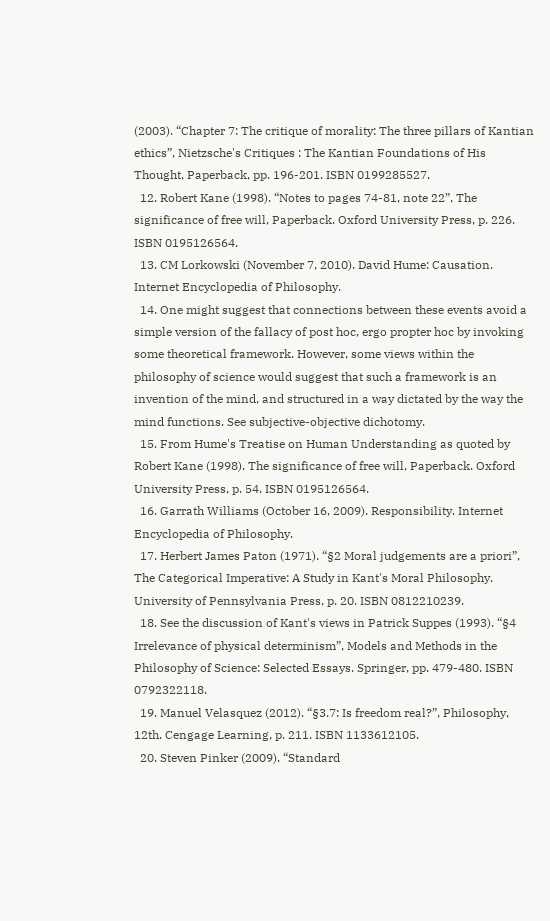(2003). “Chapter 7: The critique of morality: The three pillars of Kantian ethics”, Nietzsche's Critiques : The Kantian Foundations of His Thought, Paperback, pp. 196-201. ISBN 0199285527.
  12. Robert Kane (1998). “Notes to pages 74-81, note 22”, The significance of free will, Paperback. Oxford University Press, p. 226. ISBN 0195126564.
  13. CM Lorkowski (November 7, 2010). David Hume: Causation. Internet Encyclopedia of Philosophy.
  14. One might suggest that connections between these events avoid a simple version of the fallacy of post hoc, ergo propter hoc by invoking some theoretical framework. However, some views within the philosophy of science would suggest that such a framework is an invention of the mind, and structured in a way dictated by the way the mind functions. See subjective-objective dichotomy.
  15. From Hume's Treatise on Human Understanding as quoted by Robert Kane (1998). The significance of free will, Paperback. Oxford University Press, p. 54. ISBN 0195126564.
  16. Garrath Williams (October 16, 2009). Responsibility. Internet Encyclopedia of Philosophy.
  17. Herbert James Paton (1971). “§2 Moral judgements are a priori”, The Categorical Imperative: A Study in Kant's Moral Philosophy. University of Pennsylvania Press, p. 20. ISBN 0812210239.
  18. See the discussion of Kant's views in Patrick Suppes (1993). “§4 Irrelevance of physical determinism”, Models and Methods in the Philosophy of Science: Selected Essays. Springer, pp. 479-480. ISBN 0792322118.
  19. Manuel Velasquez (2012). “§3.7: Is freedom real?”, Philosophy, 12th. Cengage Learning, p. 211. ISBN 1133612105.
  20. Steven Pinker (2009). “Standard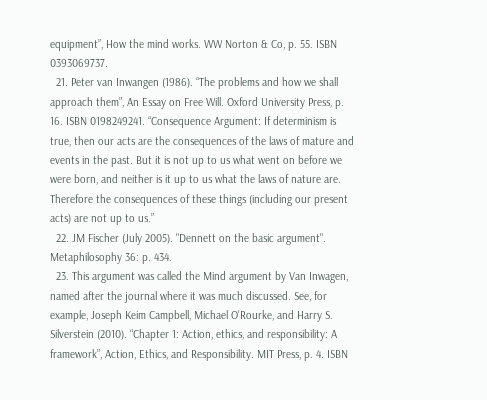equipment”, How the mind works. WW Norton & Co, p. 55. ISBN 0393069737.
  21. Peter van Inwangen (1986). “The problems and how we shall approach them”, An Essay on Free Will. Oxford University Press, p. 16. ISBN 0198249241. “Consequence Argument: If determinism is true, then our acts are the consequences of the laws of mature and events in the past. But it is not up to us what went on before we were born, and neither is it up to us what the laws of nature are. Therefore the consequences of these things (including our present acts) are not up to us.”
  22. JM Fischer (July 2005). "Dennett on the basic argument". Metaphilosophy 36: p. 434.
  23. This argument was called the Mind argument by Van Inwagen, named after the journal where it was much discussed. See, for example, Joseph Keim Campbell, Michael O'Rourke, and Harry S. Silverstein (2010). “Chapter 1: Action, ethics, and responsibility: A framework”, Action, Ethics, and Responsibility. MIT Press, p. 4. ISBN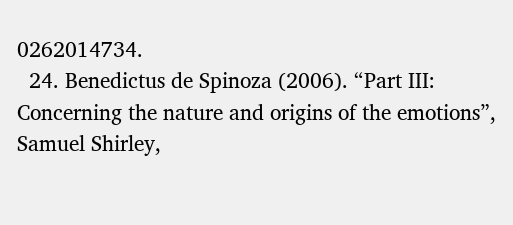0262014734.
  24. Benedictus de Spinoza (2006). “Part III: Concerning the nature and origins of the emotions”, Samuel Shirley,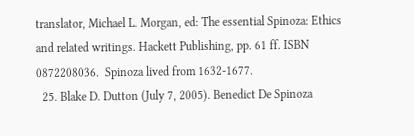translator, Michael L. Morgan, ed: The essential Spinoza: Ethics and related writings. Hackett Publishing, pp. 61 ff. ISBN 0872208036.  Spinoza lived from 1632-1677.
  25. Blake D. Dutton (July 7, 2005). Benedict De Spinoza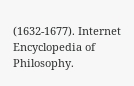(1632-1677). Internet Encyclopedia of Philosophy.